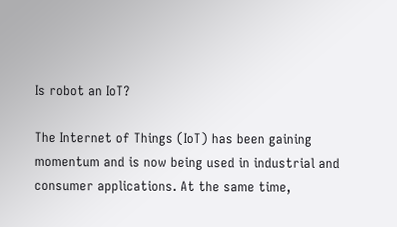Is robot an IoT?

The Internet of Things (IoT) has been gaining momentum and is now being used in industrial and consumer applications. At the same time,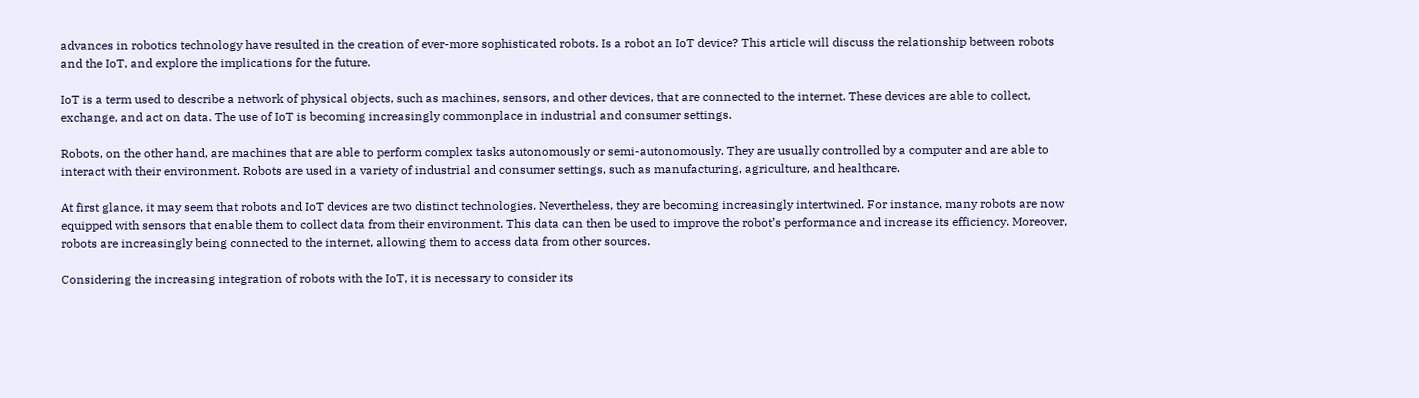advances in robotics technology have resulted in the creation of ever-more sophisticated robots. Is a robot an IoT device? This article will discuss the relationship between robots and the IoT, and explore the implications for the future.

IoT is a term used to describe a network of physical objects, such as machines, sensors, and other devices, that are connected to the internet. These devices are able to collect, exchange, and act on data. The use of IoT is becoming increasingly commonplace in industrial and consumer settings.

Robots, on the other hand, are machines that are able to perform complex tasks autonomously or semi-autonomously. They are usually controlled by a computer and are able to interact with their environment. Robots are used in a variety of industrial and consumer settings, such as manufacturing, agriculture, and healthcare.

At first glance, it may seem that robots and IoT devices are two distinct technologies. Nevertheless, they are becoming increasingly intertwined. For instance, many robots are now equipped with sensors that enable them to collect data from their environment. This data can then be used to improve the robot’s performance and increase its efficiency. Moreover, robots are increasingly being connected to the internet, allowing them to access data from other sources.

Considering the increasing integration of robots with the IoT, it is necessary to consider its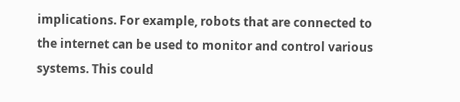implications. For example, robots that are connected to the internet can be used to monitor and control various systems. This could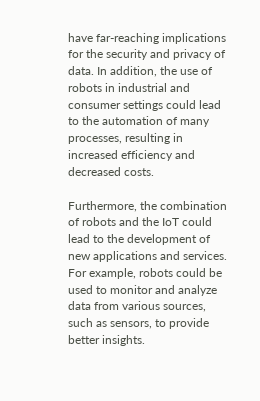have far-reaching implications for the security and privacy of data. In addition, the use of robots in industrial and consumer settings could lead to the automation of many processes, resulting in increased efficiency and decreased costs.

Furthermore, the combination of robots and the IoT could lead to the development of new applications and services. For example, robots could be used to monitor and analyze data from various sources, such as sensors, to provide better insights.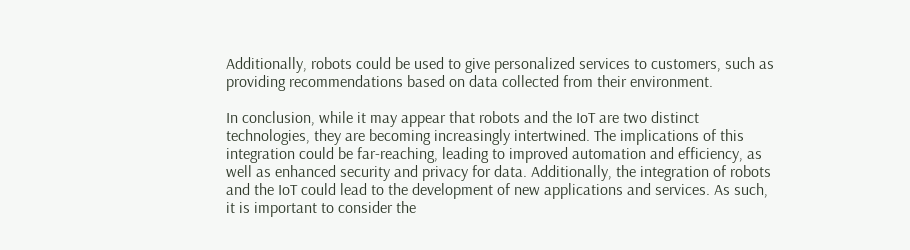Additionally, robots could be used to give personalized services to customers, such as providing recommendations based on data collected from their environment.

In conclusion, while it may appear that robots and the IoT are two distinct technologies, they are becoming increasingly intertwined. The implications of this integration could be far-reaching, leading to improved automation and efficiency, as well as enhanced security and privacy for data. Additionally, the integration of robots and the IoT could lead to the development of new applications and services. As such, it is important to consider the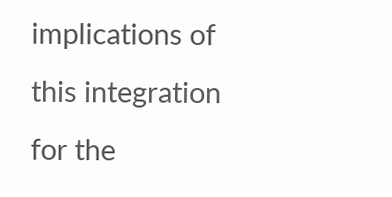implications of this integration for the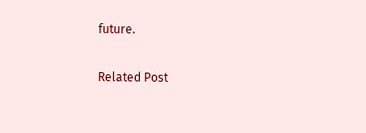future.

Related Post